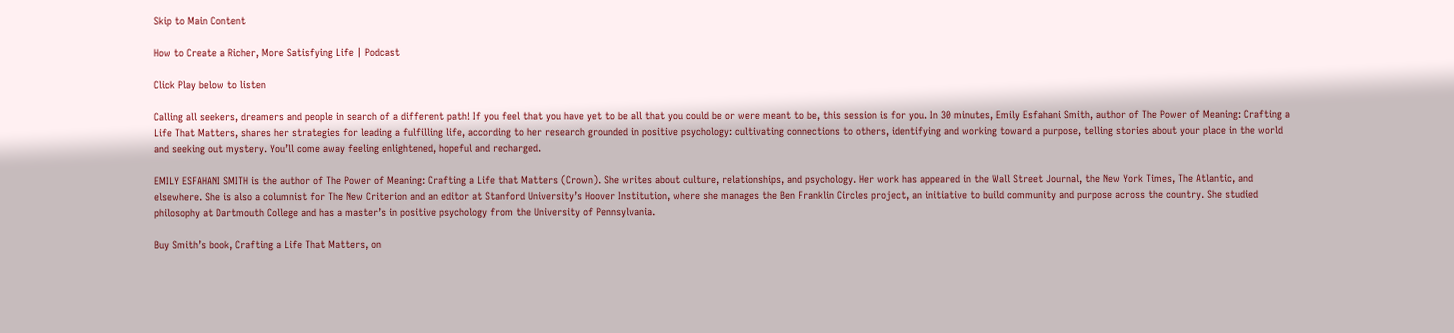Skip to Main Content

How to Create a Richer, More Satisfying Life | Podcast

Click Play below to listen

Calling all seekers, dreamers and people in search of a different path! If you feel that you have yet to be all that you could be or were meant to be, this session is for you. In 30 minutes, Emily Esfahani Smith, author of The Power of Meaning: Crafting a Life That Matters, shares her strategies for leading a fulfilling life, according to her research grounded in positive psychology: cultivating connections to others, identifying and working toward a purpose, telling stories about your place in the world and seeking out mystery. You’ll come away feeling enlightened, hopeful and recharged.

EMILY ESFAHANI SMITH is the author of The Power of Meaning: Crafting a Life that Matters (Crown). She writes about culture, relationships, and psychology. Her work has appeared in the Wall Street Journal, the New York Times, The Atlantic, and elsewhere. She is also a columnist for The New Criterion and an editor at Stanford University’s Hoover Institution, where she manages the Ben Franklin Circles project, an initiative to build community and purpose across the country. She studied philosophy at Dartmouth College and has a master’s in positive psychology from the University of Pennsylvania.

Buy Smith’s book, Crafting a Life That Matters, on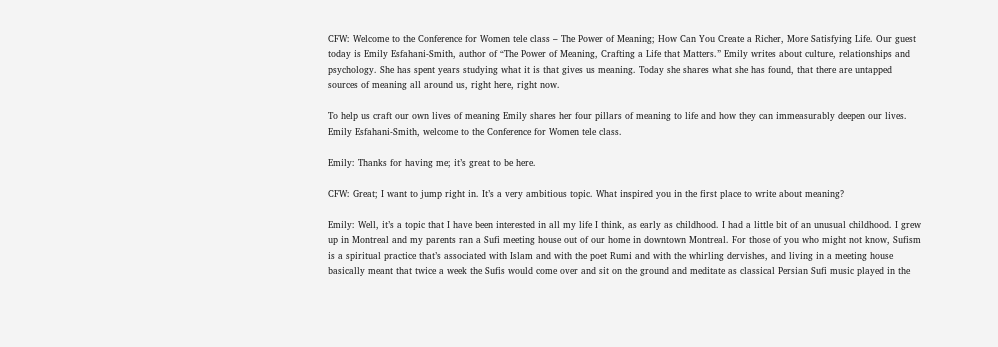CFW: Welcome to the Conference for Women tele class – The Power of Meaning; How Can You Create a Richer, More Satisfying Life. Our guest today is Emily Esfahani‑Smith, author of “The Power of Meaning, Crafting a Life that Matters.” Emily writes about culture, relationships and psychology. She has spent years studying what it is that gives us meaning. Today she shares what she has found, that there are untapped sources of meaning all around us, right here, right now.

To help us craft our own lives of meaning Emily shares her four pillars of meaning to life and how they can immeasurably deepen our lives. Emily Esfahani‑Smith, welcome to the Conference for Women tele class.

Emily: Thanks for having me; it’s great to be here.

CFW: Great; I want to jump right in. It’s a very ambitious topic. What inspired you in the first place to write about meaning?

Emily: Well, it’s a topic that I have been interested in all my life I think, as early as childhood. I had a little bit of an unusual childhood. I grew up in Montreal and my parents ran a Sufi meeting house out of our home in downtown Montreal. For those of you who might not know, Sufism is a spiritual practice that’s associated with Islam and with the poet Rumi and with the whirling dervishes, and living in a meeting house basically meant that twice a week the Sufis would come over and sit on the ground and meditate as classical Persian Sufi music played in the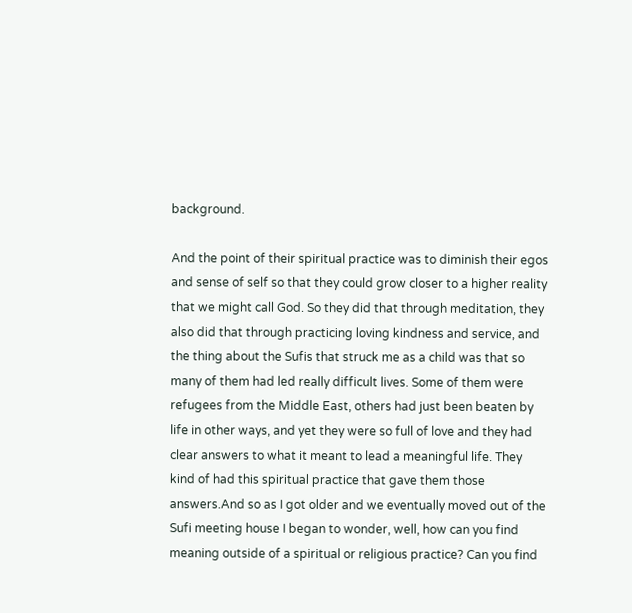background.

And the point of their spiritual practice was to diminish their egos and sense of self so that they could grow closer to a higher reality that we might call God. So they did that through meditation, they also did that through practicing loving kindness and service, and the thing about the Sufis that struck me as a child was that so many of them had led really difficult lives. Some of them were refugees from the Middle East, others had just been beaten by life in other ways, and yet they were so full of love and they had clear answers to what it meant to lead a meaningful life. They kind of had this spiritual practice that gave them those answers.And so as I got older and we eventually moved out of the Sufi meeting house I began to wonder, well, how can you find meaning outside of a spiritual or religious practice? Can you find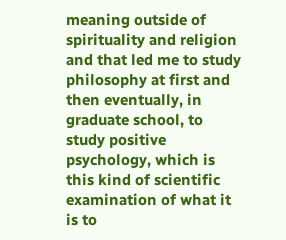meaning outside of spirituality and religion and that led me to study philosophy at first and then eventually, in graduate school, to study positive psychology, which is this kind of scientific examination of what it is to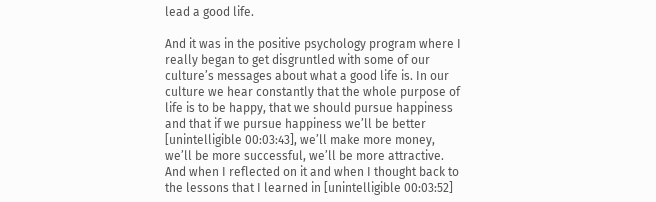lead a good life.

And it was in the positive psychology program where I really began to get disgruntled with some of our culture’s messages about what a good life is. In our culture we hear constantly that the whole purpose of life is to be happy, that we should pursue happiness and that if we pursue happiness we’ll be better [unintelligible 00:03:43], we’ll make more money, we’ll be more successful, we’ll be more attractive. And when I reflected on it and when I thought back to the lessons that I learned in [unintelligible 00:03:52]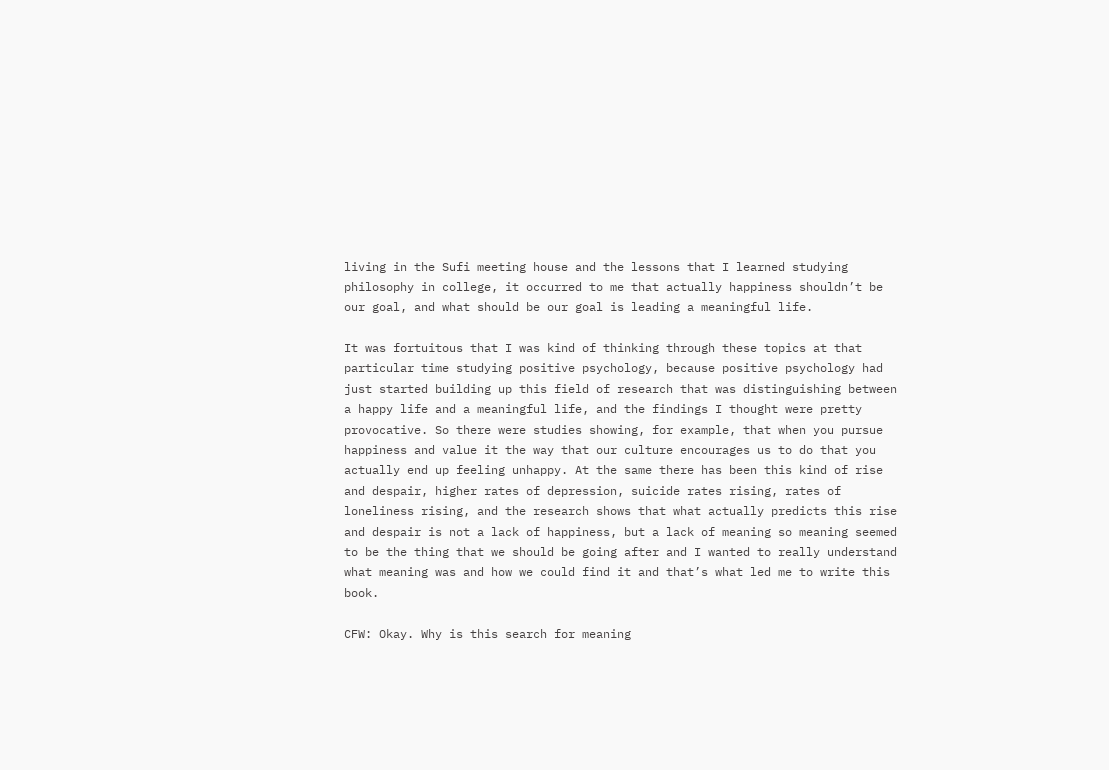living in the Sufi meeting house and the lessons that I learned studying philosophy in college, it occurred to me that actually happiness shouldn’t be our goal, and what should be our goal is leading a meaningful life.

It was fortuitous that I was kind of thinking through these topics at that particular time studying positive psychology, because positive psychology had just started building up this field of research that was distinguishing between a happy life and a meaningful life, and the findings I thought were pretty provocative. So there were studies showing, for example, that when you pursue happiness and value it the way that our culture encourages us to do that you actually end up feeling unhappy. At the same there has been this kind of rise and despair, higher rates of depression, suicide rates rising, rates of loneliness rising, and the research shows that what actually predicts this rise and despair is not a lack of happiness, but a lack of meaning so meaning seemed to be the thing that we should be going after and I wanted to really understand what meaning was and how we could find it and that’s what led me to write this book.

CFW: Okay. Why is this search for meaning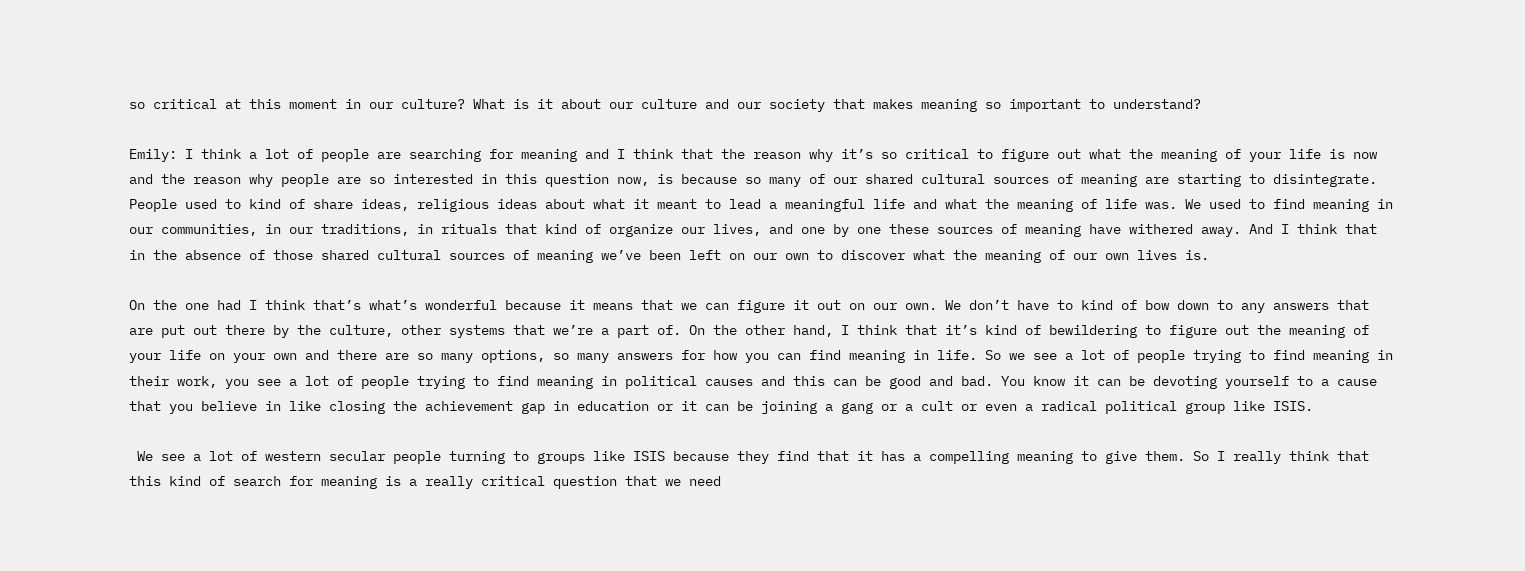so critical at this moment in our culture? What is it about our culture and our society that makes meaning so important to understand?

Emily: I think a lot of people are searching for meaning and I think that the reason why it’s so critical to figure out what the meaning of your life is now and the reason why people are so interested in this question now, is because so many of our shared cultural sources of meaning are starting to disintegrate. People used to kind of share ideas, religious ideas about what it meant to lead a meaningful life and what the meaning of life was. We used to find meaning in our communities, in our traditions, in rituals that kind of organize our lives, and one by one these sources of meaning have withered away. And I think that in the absence of those shared cultural sources of meaning we’ve been left on our own to discover what the meaning of our own lives is.

On the one had I think that’s what’s wonderful because it means that we can figure it out on our own. We don’t have to kind of bow down to any answers that are put out there by the culture, other systems that we’re a part of. On the other hand, I think that it’s kind of bewildering to figure out the meaning of your life on your own and there are so many options, so many answers for how you can find meaning in life. So we see a lot of people trying to find meaning in their work, you see a lot of people trying to find meaning in political causes and this can be good and bad. You know it can be devoting yourself to a cause that you believe in like closing the achievement gap in education or it can be joining a gang or a cult or even a radical political group like ISIS.

 We see a lot of western secular people turning to groups like ISIS because they find that it has a compelling meaning to give them. So I really think that this kind of search for meaning is a really critical question that we need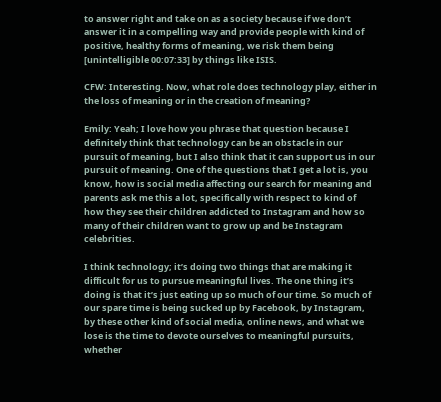to answer right and take on as a society because if we don’t answer it in a compelling way and provide people with kind of positive, healthy forms of meaning, we risk them being [unintelligible 00:07:33] by things like ISIS.

CFW: Interesting. Now, what role does technology play, either in the loss of meaning or in the creation of meaning?

Emily: Yeah; I love how you phrase that question because I definitely think that technology can be an obstacle in our pursuit of meaning, but I also think that it can support us in our pursuit of meaning. One of the questions that I get a lot is, you know, how is social media affecting our search for meaning and parents ask me this a lot, specifically with respect to kind of how they see their children addicted to Instagram and how so many of their children want to grow up and be Instagram celebrities.

I think technology; it’s doing two things that are making it difficult for us to pursue meaningful lives. The one thing it’s doing is that it’s just eating up so much of our time. So much of our spare time is being sucked up by Facebook, by Instagram, by these other kind of social media, online news, and what we lose is the time to devote ourselves to meaningful pursuits, whether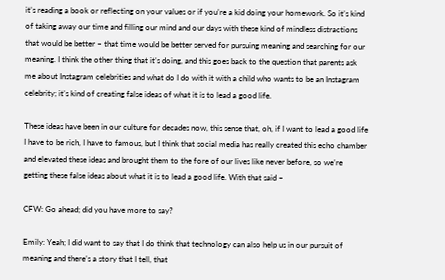it’s reading a book or reflecting on your values or if you’re a kid doing your homework. So it’s kind of taking away our time and filling our mind and our days with these kind of mindless distractions that would be better – that time would be better served for pursuing meaning and searching for our meaning. I think the other thing that it’s doing, and this goes back to the question that parents ask me about Instagram celebrities and what do I do with it with a child who wants to be an Instagram celebrity; it’s kind of creating false ideas of what it is to lead a good life.

These ideas have been in our culture for decades now, this sense that, oh, if I want to lead a good life I have to be rich, I have to famous, but I think that social media has really created this echo chamber and elevated these ideas and brought them to the fore of our lives like never before, so we’re getting these false ideas about what it is to lead a good life. With that said –

CFW: Go ahead; did you have more to say?

Emily: Yeah; I did want to say that I do think that technology can also help us in our pursuit of meaning and there’s a story that I tell, that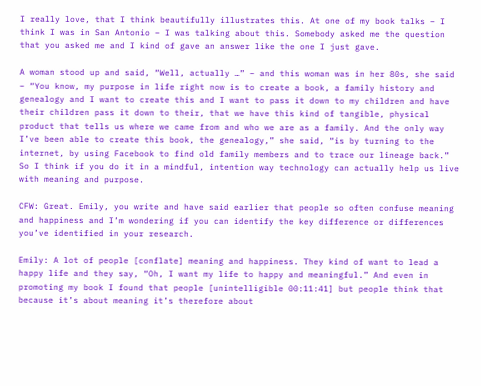I really love, that I think beautifully illustrates this. At one of my book talks – I think I was in San Antonio – I was talking about this. Somebody asked me the question that you asked me and I kind of gave an answer like the one I just gave.

A woman stood up and said, “Well, actually …” – and this woman was in her 80s, she said – “You know, my purpose in life right now is to create a book, a family history and genealogy and I want to create this and I want to pass it down to my children and have their children pass it down to their, that we have this kind of tangible, physical product that tells us where we came from and who we are as a family. And the only way I’ve been able to create this book, the genealogy,” she said, “is by turning to the internet, by using Facebook to find old family members and to trace our lineage back.” So I think if you do it in a mindful, intention way technology can actually help us live with meaning and purpose.

CFW: Great. Emily, you write and have said earlier that people so often confuse meaning and happiness and I’m wondering if you can identify the key difference or differences you’ve identified in your research.

Emily: A lot of people [conflate] meaning and happiness. They kind of want to lead a happy life and they say, “Oh, I want my life to happy and meaningful.” And even in promoting my book I found that people [unintelligible 00:11:41] but people think that because it’s about meaning it’s therefore about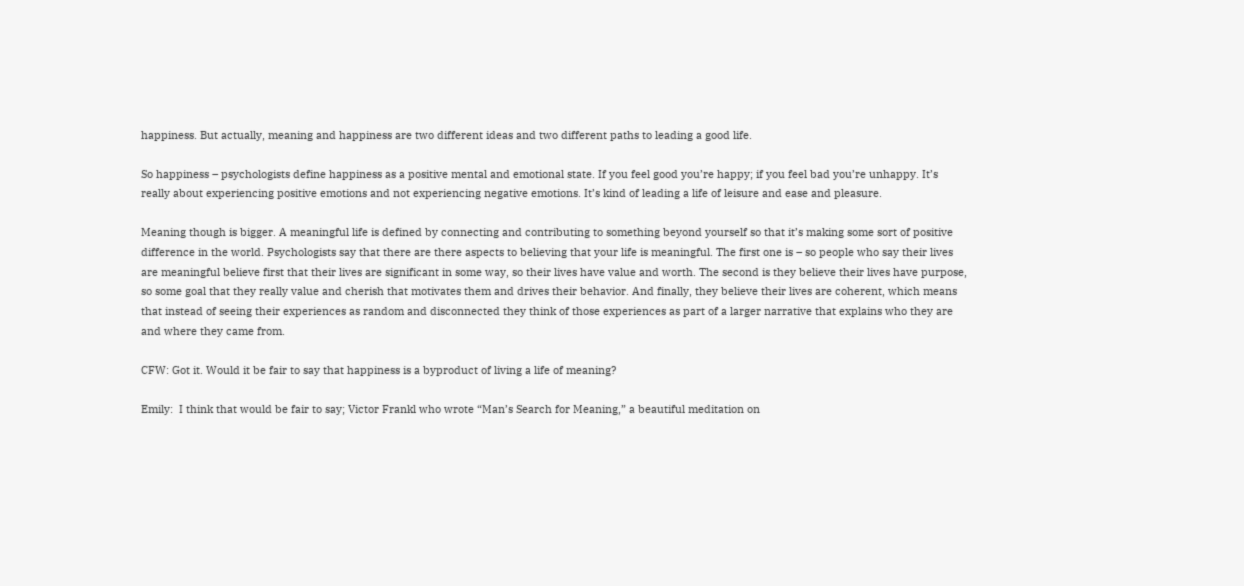happiness. But actually, meaning and happiness are two different ideas and two different paths to leading a good life.

So happiness – psychologists define happiness as a positive mental and emotional state. If you feel good you’re happy; if you feel bad you’re unhappy. It’s really about experiencing positive emotions and not experiencing negative emotions. It’s kind of leading a life of leisure and ease and pleasure.

Meaning though is bigger. A meaningful life is defined by connecting and contributing to something beyond yourself so that it’s making some sort of positive difference in the world. Psychologists say that there are there aspects to believing that your life is meaningful. The first one is – so people who say their lives are meaningful believe first that their lives are significant in some way, so their lives have value and worth. The second is they believe their lives have purpose, so some goal that they really value and cherish that motivates them and drives their behavior. And finally, they believe their lives are coherent, which means that instead of seeing their experiences as random and disconnected they think of those experiences as part of a larger narrative that explains who they are and where they came from.

CFW: Got it. Would it be fair to say that happiness is a byproduct of living a life of meaning?

Emily:  I think that would be fair to say; Victor Frankl who wrote “Man’s Search for Meaning,” a beautiful meditation on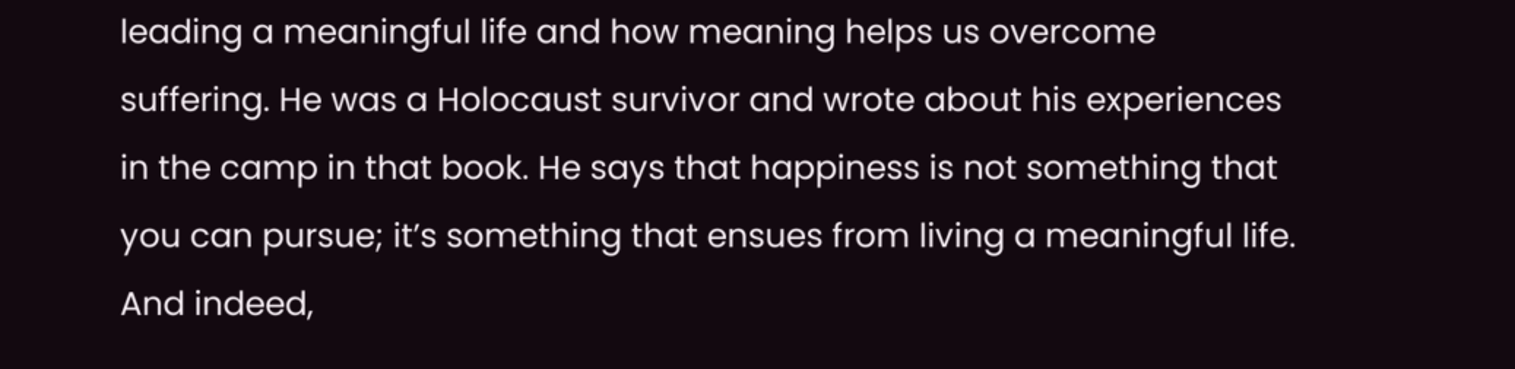leading a meaningful life and how meaning helps us overcome suffering. He was a Holocaust survivor and wrote about his experiences in the camp in that book. He says that happiness is not something that you can pursue; it’s something that ensues from living a meaningful life. And indeed,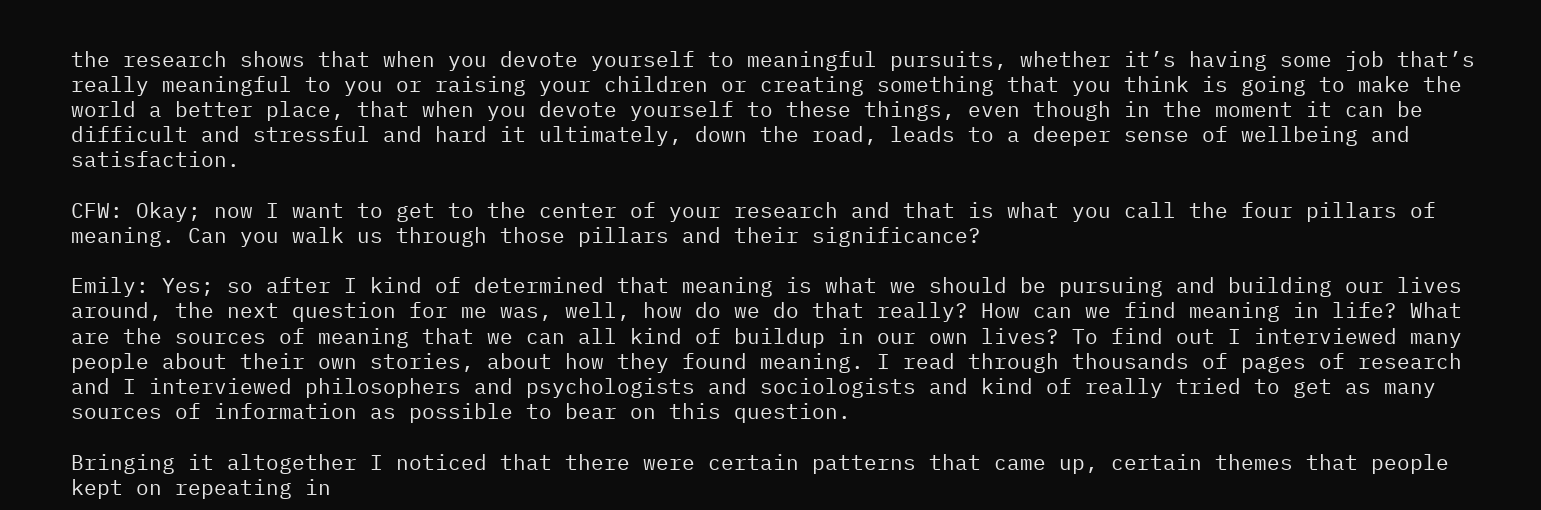the research shows that when you devote yourself to meaningful pursuits, whether it’s having some job that’s really meaningful to you or raising your children or creating something that you think is going to make the world a better place, that when you devote yourself to these things, even though in the moment it can be difficult and stressful and hard it ultimately, down the road, leads to a deeper sense of wellbeing and satisfaction.

CFW: Okay; now I want to get to the center of your research and that is what you call the four pillars of meaning. Can you walk us through those pillars and their significance?

Emily: Yes; so after I kind of determined that meaning is what we should be pursuing and building our lives around, the next question for me was, well, how do we do that really? How can we find meaning in life? What are the sources of meaning that we can all kind of buildup in our own lives? To find out I interviewed many people about their own stories, about how they found meaning. I read through thousands of pages of research and I interviewed philosophers and psychologists and sociologists and kind of really tried to get as many sources of information as possible to bear on this question.

Bringing it altogether I noticed that there were certain patterns that came up, certain themes that people kept on repeating in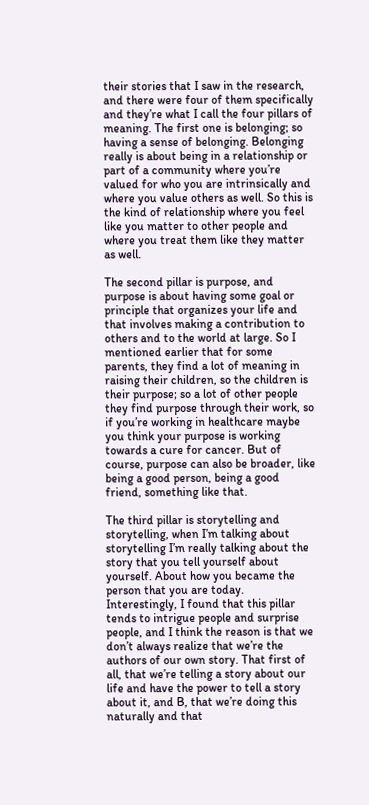their stories that I saw in the research, and there were four of them specifically and they’re what I call the four pillars of meaning. The first one is belonging; so having a sense of belonging. Belonging really is about being in a relationship or part of a community where you’re valued for who you are intrinsically and where you value others as well. So this is the kind of relationship where you feel like you matter to other people and where you treat them like they matter as well.

The second pillar is purpose, and purpose is about having some goal or principle that organizes your life and that involves making a contribution to others and to the world at large. So I mentioned earlier that for some parents, they find a lot of meaning in raising their children, so the children is their purpose; so a lot of other people they find purpose through their work, so if you’re working in healthcare maybe you think your purpose is working towards a cure for cancer. But of course, purpose can also be broader, like being a good person, being a good friend, something like that.

The third pillar is storytelling and storytelling, when I’m talking about storytelling I’m really talking about the story that you tell yourself about yourself. About how you became the person that you are today. Interestingly, I found that this pillar tends to intrigue people and surprise people, and I think the reason is that we don’t always realize that we’re the authors of our own story. That first of all, that we’re telling a story about our life and have the power to tell a story about it, and B, that we’re doing this naturally and that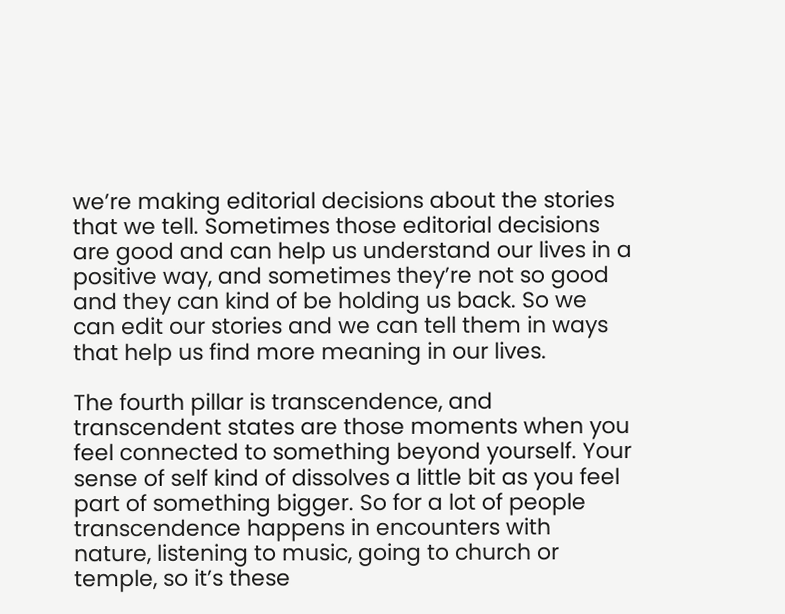we’re making editorial decisions about the stories that we tell. Sometimes those editorial decisions are good and can help us understand our lives in a positive way, and sometimes they’re not so good and they can kind of be holding us back. So we can edit our stories and we can tell them in ways that help us find more meaning in our lives.

The fourth pillar is transcendence, and transcendent states are those moments when you feel connected to something beyond yourself. Your sense of self kind of dissolves a little bit as you feel part of something bigger. So for a lot of people transcendence happens in encounters with nature, listening to music, going to church or temple, so it’s these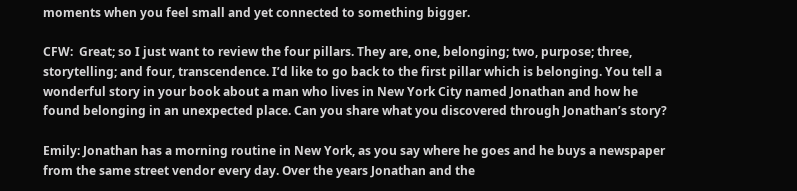moments when you feel small and yet connected to something bigger.

CFW:  Great; so I just want to review the four pillars. They are, one, belonging; two, purpose; three, storytelling; and four, transcendence. I’d like to go back to the first pillar which is belonging. You tell a wonderful story in your book about a man who lives in New York City named Jonathan and how he found belonging in an unexpected place. Can you share what you discovered through Jonathan’s story?

Emily: Jonathan has a morning routine in New York, as you say where he goes and he buys a newspaper from the same street vendor every day. Over the years Jonathan and the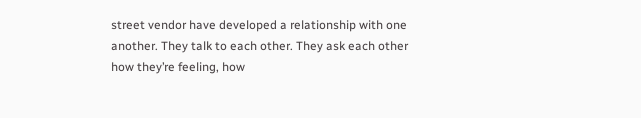street vendor have developed a relationship with one another. They talk to each other. They ask each other how they’re feeling, how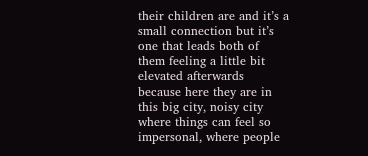their children are and it’s a small connection but it’s one that leads both of them feeling a little bit elevated afterwards because here they are in this big city, noisy city where things can feel so impersonal, where people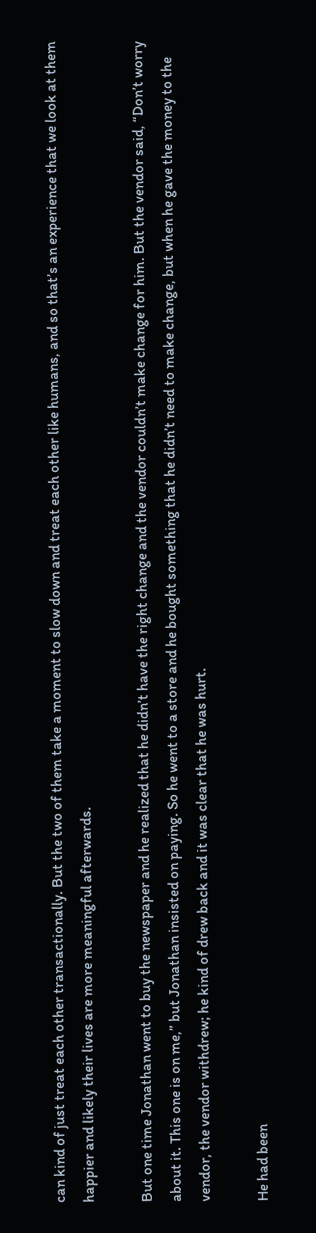can kind of just treat each other transactionally. But the two of them take a moment to slow down and treat each other like humans, and so that’s an experience that we look at them happier and likely their lives are more meaningful afterwards.

But one time Jonathan went to buy the newspaper and he realized that he didn’t have the right change and the vendor couldn’t make change for him. But the vendor said, “Don’t worry about it. This one is on me,” but Jonathan insisted on paying. So he went to a store and he bought something that he didn’t need to make change, but when he gave the money to the vendor, the vendor withdrew; he kind of drew back and it was clear that he was hurt.

He had been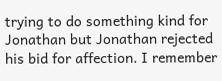trying to do something kind for Jonathan but Jonathan rejected his bid for affection. I remember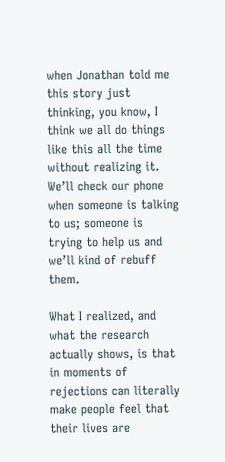when Jonathan told me this story just thinking, you know, I think we all do things like this all the time without realizing it. We’ll check our phone when someone is talking to us; someone is trying to help us and we’ll kind of rebuff them.

What I realized, and what the research actually shows, is that in moments of rejections can literally make people feel that their lives are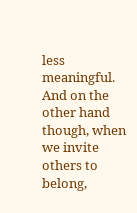less meaningful. And on the other hand though, when we invite others to belong,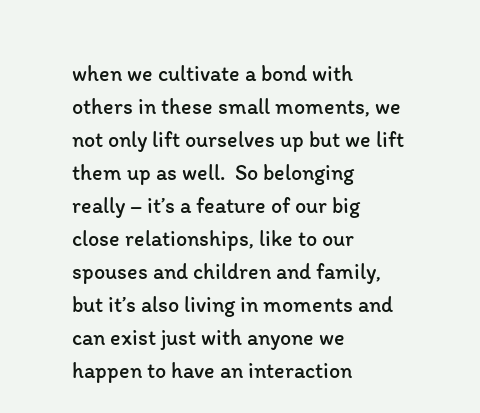when we cultivate a bond with others in these small moments, we not only lift ourselves up but we lift them up as well.  So belonging really – it’s a feature of our big close relationships, like to our spouses and children and family, but it’s also living in moments and can exist just with anyone we happen to have an interaction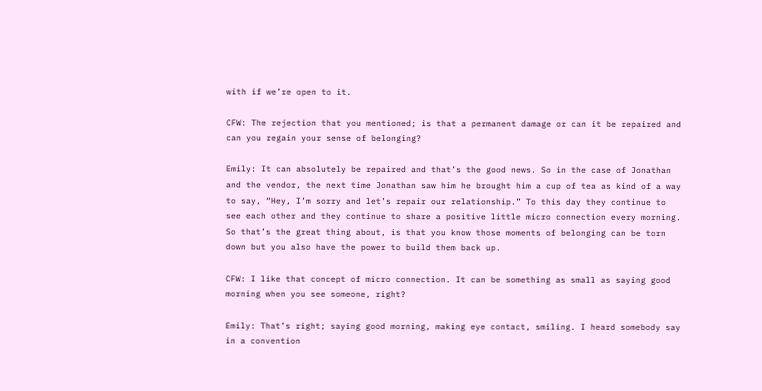with if we’re open to it.

CFW: The rejection that you mentioned; is that a permanent damage or can it be repaired and can you regain your sense of belonging?

Emily: It can absolutely be repaired and that’s the good news. So in the case of Jonathan and the vendor, the next time Jonathan saw him he brought him a cup of tea as kind of a way to say, “Hey, I’m sorry and let’s repair our relationship.” To this day they continue to see each other and they continue to share a positive little micro connection every morning. So that’s the great thing about, is that you know those moments of belonging can be torn down but you also have the power to build them back up.

CFW: I like that concept of micro connection. It can be something as small as saying good morning when you see someone, right?

Emily: That’s right; saying good morning, making eye contact, smiling. I heard somebody say in a convention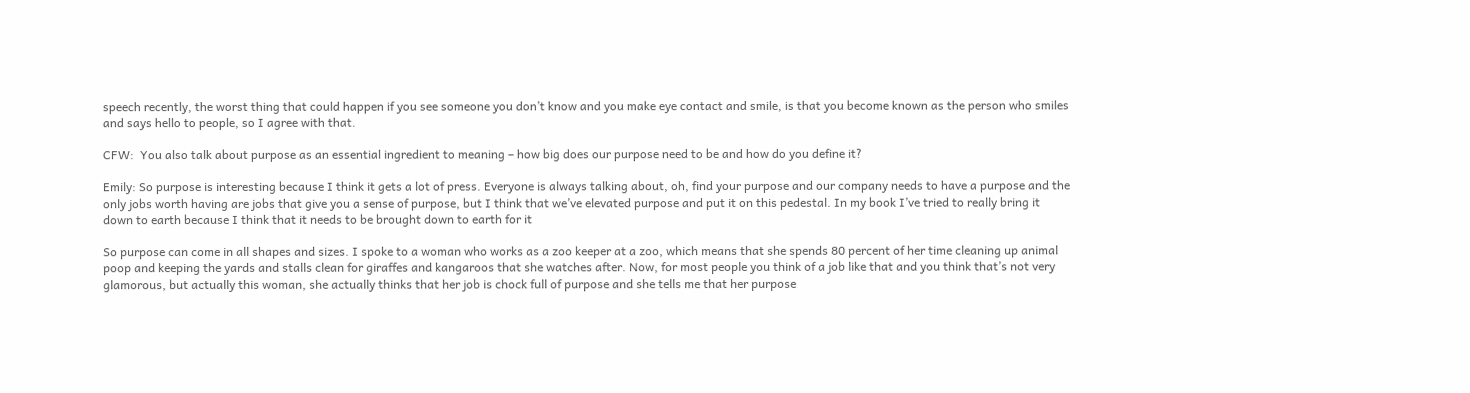speech recently, the worst thing that could happen if you see someone you don’t know and you make eye contact and smile, is that you become known as the person who smiles and says hello to people, so I agree with that.

CFW:  You also talk about purpose as an essential ingredient to meaning – how big does our purpose need to be and how do you define it?

Emily: So purpose is interesting because I think it gets a lot of press. Everyone is always talking about, oh, find your purpose and our company needs to have a purpose and the only jobs worth having are jobs that give you a sense of purpose, but I think that we’ve elevated purpose and put it on this pedestal. In my book I’ve tried to really bring it down to earth because I think that it needs to be brought down to earth for it

So purpose can come in all shapes and sizes. I spoke to a woman who works as a zoo keeper at a zoo, which means that she spends 80 percent of her time cleaning up animal poop and keeping the yards and stalls clean for giraffes and kangaroos that she watches after. Now, for most people you think of a job like that and you think that’s not very glamorous, but actually this woman, she actually thinks that her job is chock full of purpose and she tells me that her purpose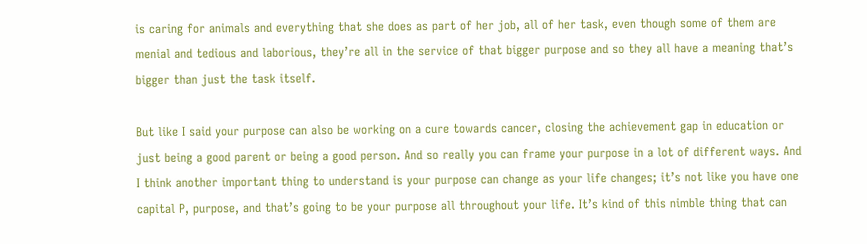is caring for animals and everything that she does as part of her job, all of her task, even though some of them are menial and tedious and laborious, they’re all in the service of that bigger purpose and so they all have a meaning that’s bigger than just the task itself.

But like I said your purpose can also be working on a cure towards cancer, closing the achievement gap in education or just being a good parent or being a good person. And so really you can frame your purpose in a lot of different ways. And I think another important thing to understand is your purpose can change as your life changes; it’s not like you have one capital P, purpose, and that’s going to be your purpose all throughout your life. It’s kind of this nimble thing that can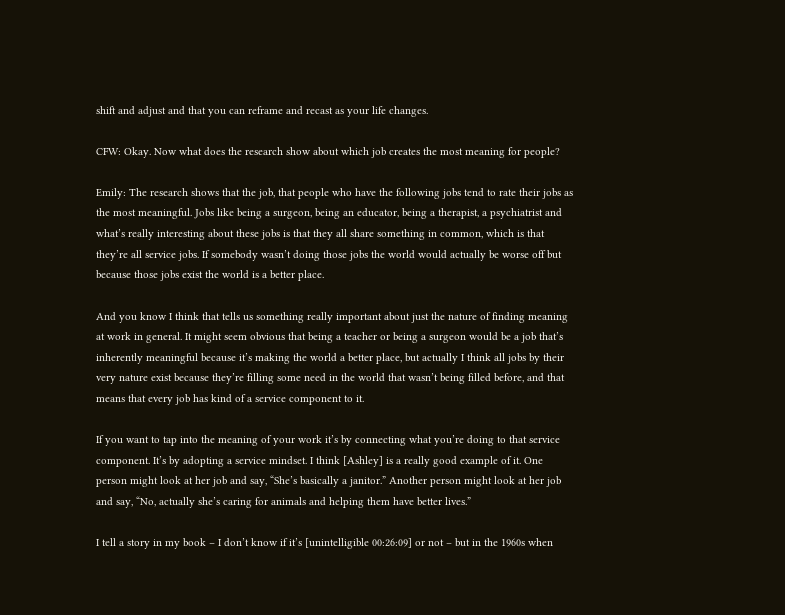shift and adjust and that you can reframe and recast as your life changes.

CFW: Okay. Now what does the research show about which job creates the most meaning for people?

Emily: The research shows that the job, that people who have the following jobs tend to rate their jobs as the most meaningful. Jobs like being a surgeon, being an educator, being a therapist, a psychiatrist and what’s really interesting about these jobs is that they all share something in common, which is that they’re all service jobs. If somebody wasn’t doing those jobs the world would actually be worse off but because those jobs exist the world is a better place.

And you know I think that tells us something really important about just the nature of finding meaning at work in general. It might seem obvious that being a teacher or being a surgeon would be a job that’s inherently meaningful because it’s making the world a better place, but actually I think all jobs by their very nature exist because they’re filling some need in the world that wasn’t being filled before, and that means that every job has kind of a service component to it.

If you want to tap into the meaning of your work it’s by connecting what you’re doing to that service component. It’s by adopting a service mindset. I think [Ashley] is a really good example of it. One person might look at her job and say, “She’s basically a janitor.” Another person might look at her job and say, “No, actually she’s caring for animals and helping them have better lives.”

I tell a story in my book – I don’t know if it’s [unintelligible 00:26:09] or not – but in the 1960s when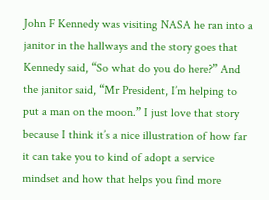John F Kennedy was visiting NASA he ran into a janitor in the hallways and the story goes that Kennedy said, “So what do you do here?” And the janitor said, “Mr President, I’m helping to put a man on the moon.” I just love that story because I think it’s a nice illustration of how far it can take you to kind of adopt a service mindset and how that helps you find more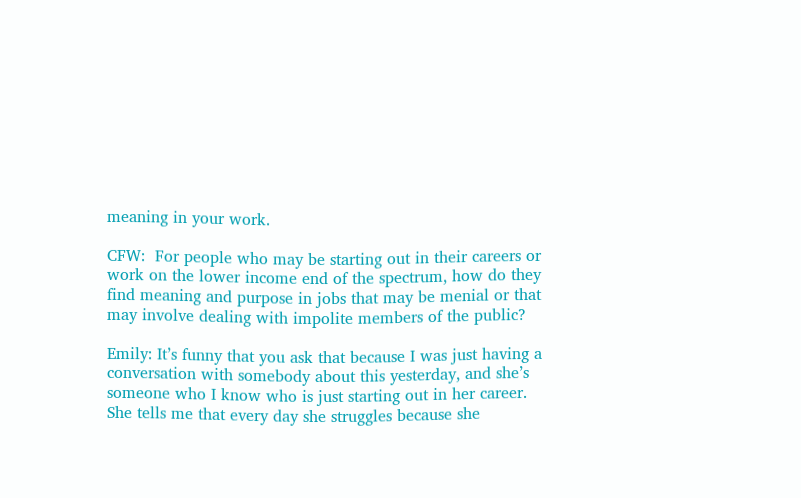meaning in your work.

CFW:  For people who may be starting out in their careers or work on the lower income end of the spectrum, how do they find meaning and purpose in jobs that may be menial or that may involve dealing with impolite members of the public?

Emily: It’s funny that you ask that because I was just having a conversation with somebody about this yesterday, and she’s someone who I know who is just starting out in her career. She tells me that every day she struggles because she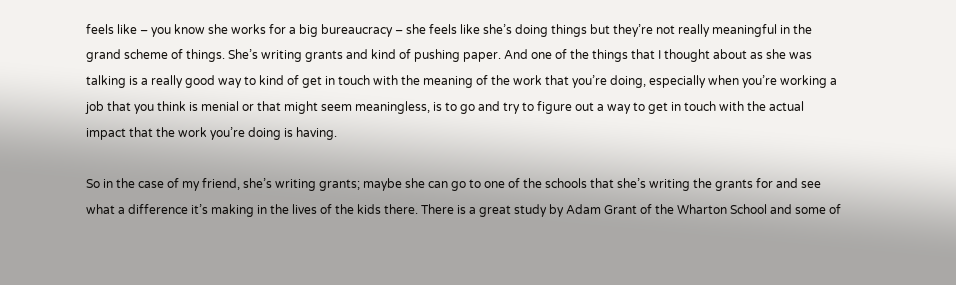feels like – you know she works for a big bureaucracy – she feels like she’s doing things but they’re not really meaningful in the grand scheme of things. She’s writing grants and kind of pushing paper. And one of the things that I thought about as she was talking is a really good way to kind of get in touch with the meaning of the work that you’re doing, especially when you’re working a job that you think is menial or that might seem meaningless, is to go and try to figure out a way to get in touch with the actual impact that the work you’re doing is having.

So in the case of my friend, she’s writing grants; maybe she can go to one of the schools that she’s writing the grants for and see what a difference it’s making in the lives of the kids there. There is a great study by Adam Grant of the Wharton School and some of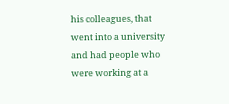his colleagues, that went into a university and had people who were working at a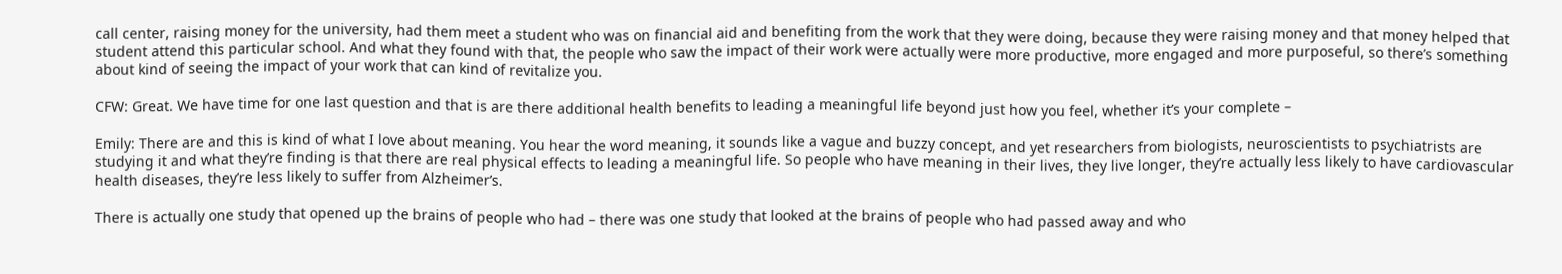call center, raising money for the university, had them meet a student who was on financial aid and benefiting from the work that they were doing, because they were raising money and that money helped that student attend this particular school. And what they found with that, the people who saw the impact of their work were actually were more productive, more engaged and more purposeful, so there’s something about kind of seeing the impact of your work that can kind of revitalize you.

CFW: Great. We have time for one last question and that is are there additional health benefits to leading a meaningful life beyond just how you feel, whether it’s your complete –

Emily: There are and this is kind of what I love about meaning. You hear the word meaning, it sounds like a vague and buzzy concept, and yet researchers from biologists, neuroscientists to psychiatrists are studying it and what they’re finding is that there are real physical effects to leading a meaningful life. So people who have meaning in their lives, they live longer, they’re actually less likely to have cardiovascular health diseases, they’re less likely to suffer from Alzheimer’s.

There is actually one study that opened up the brains of people who had – there was one study that looked at the brains of people who had passed away and who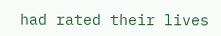had rated their lives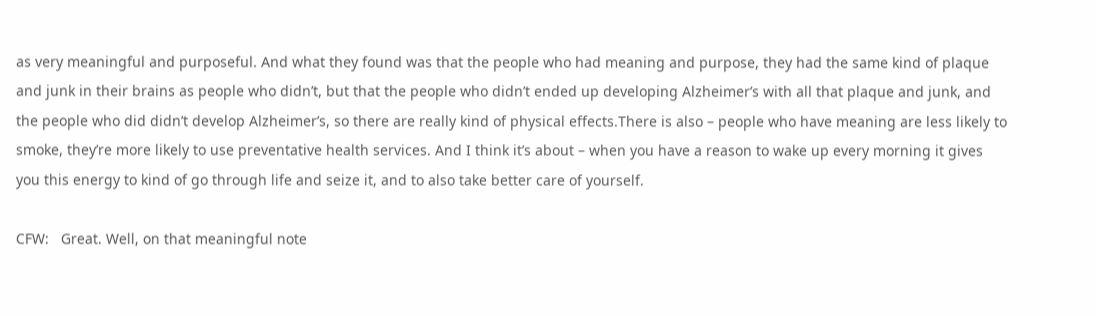as very meaningful and purposeful. And what they found was that the people who had meaning and purpose, they had the same kind of plaque and junk in their brains as people who didn’t, but that the people who didn’t ended up developing Alzheimer’s with all that plaque and junk, and the people who did didn’t develop Alzheimer’s, so there are really kind of physical effects.There is also – people who have meaning are less likely to smoke, they’re more likely to use preventative health services. And I think it’s about – when you have a reason to wake up every morning it gives you this energy to kind of go through life and seize it, and to also take better care of yourself.

CFW:   Great. Well, on that meaningful note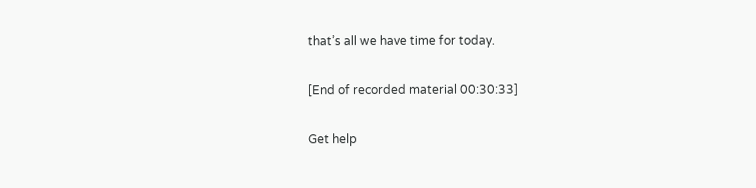that’s all we have time for today.

[End of recorded material 00:30:33]

Get help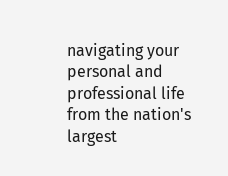navigating your personal and professional life from the nation's largest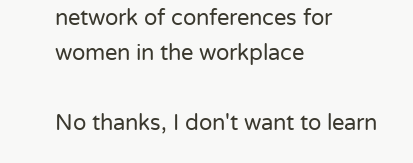network of conferences for women in the workplace

No thanks, I don't want to learn